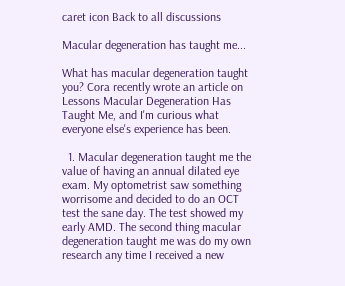caret icon Back to all discussions

Macular degeneration has taught me...

What has macular degeneration taught you? Cora recently wrote an article on Lessons Macular Degeneration Has Taught Me, and I'm curious what everyone else's experience has been.

  1. Macular degeneration taught me the value of having an annual dilated eye exam. My optometrist saw something worrisome and decided to do an OCT test the sane day. The test showed my early AMD. The second thing macular degeneration taught me was do my own research any time I received a new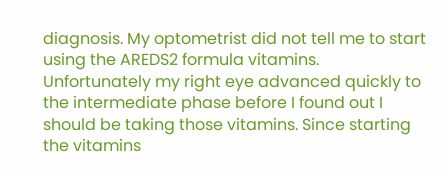diagnosis. My optometrist did not tell me to start using the AREDS2 formula vitamins. Unfortunately my right eye advanced quickly to the intermediate phase before I found out I should be taking those vitamins. Since starting the vitamins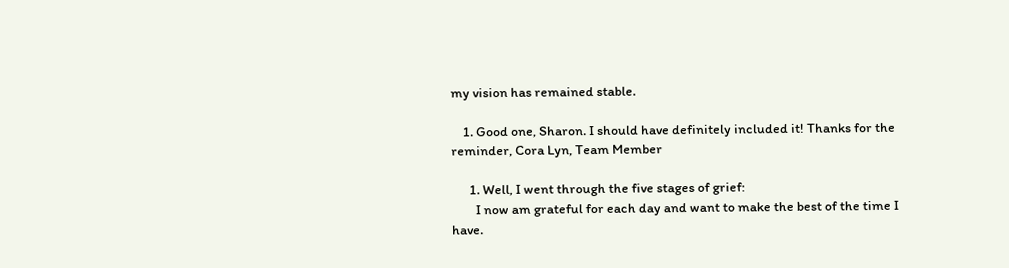my vision has remained stable.

    1. Good one, Sharon. I should have definitely included it! Thanks for the reminder, Cora Lyn, Team Member

      1. Well, I went through the five stages of grief:
        I now am grateful for each day and want to make the best of the time I have.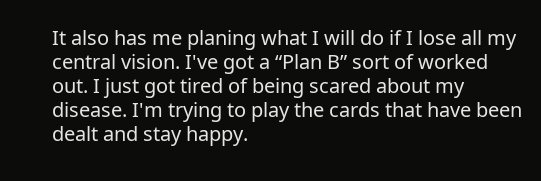It also has me planing what I will do if I lose all my central vision. I've got a “Plan B” sort of worked out. I just got tired of being scared about my disease. I'm trying to play the cards that have been dealt and stay happy.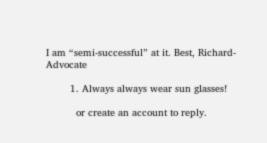I am “semi-successful” at it. Best, Richard-Advocate

        1. Always always wear sun glasses!

          or create an account to reply.